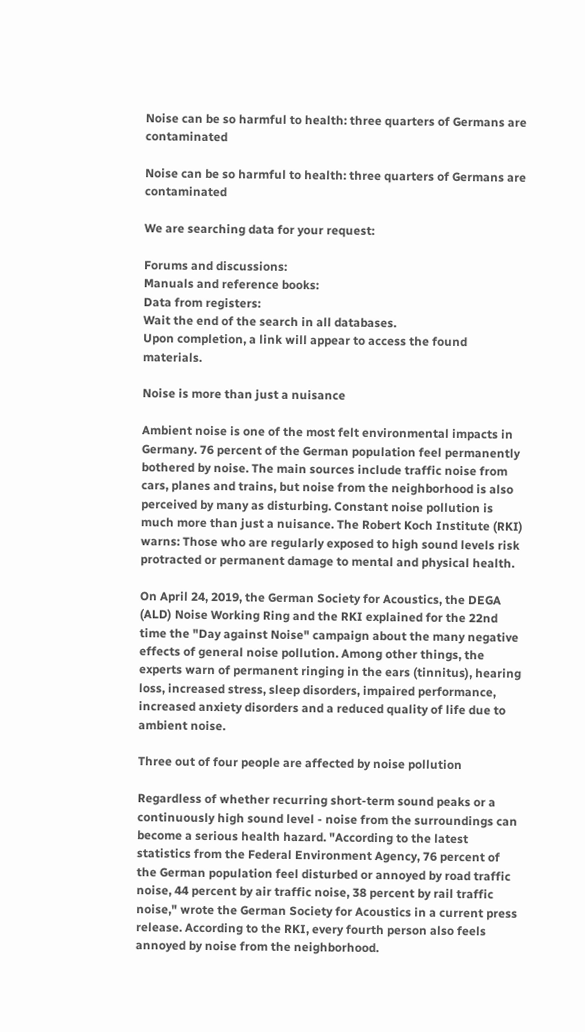Noise can be so harmful to health: three quarters of Germans are contaminated

Noise can be so harmful to health: three quarters of Germans are contaminated

We are searching data for your request:

Forums and discussions:
Manuals and reference books:
Data from registers:
Wait the end of the search in all databases.
Upon completion, a link will appear to access the found materials.

Noise is more than just a nuisance

Ambient noise is one of the most felt environmental impacts in Germany. 76 percent of the German population feel permanently bothered by noise. The main sources include traffic noise from cars, planes and trains, but noise from the neighborhood is also perceived by many as disturbing. Constant noise pollution is much more than just a nuisance. The Robert Koch Institute (RKI) warns: Those who are regularly exposed to high sound levels risk protracted or permanent damage to mental and physical health.

On April 24, 2019, the German Society for Acoustics, the DEGA (ALD) Noise Working Ring and the RKI explained for the 22nd time the "Day against Noise" campaign about the many negative effects of general noise pollution. Among other things, the experts warn of permanent ringing in the ears (tinnitus), hearing loss, increased stress, sleep disorders, impaired performance, increased anxiety disorders and a reduced quality of life due to ambient noise.

Three out of four people are affected by noise pollution

Regardless of whether recurring short-term sound peaks or a continuously high sound level - noise from the surroundings can become a serious health hazard. "According to the latest statistics from the Federal Environment Agency, 76 percent of the German population feel disturbed or annoyed by road traffic noise, 44 percent by air traffic noise, 38 percent by rail traffic noise," wrote the German Society for Acoustics in a current press release. According to the RKI, every fourth person also feels annoyed by noise from the neighborhood.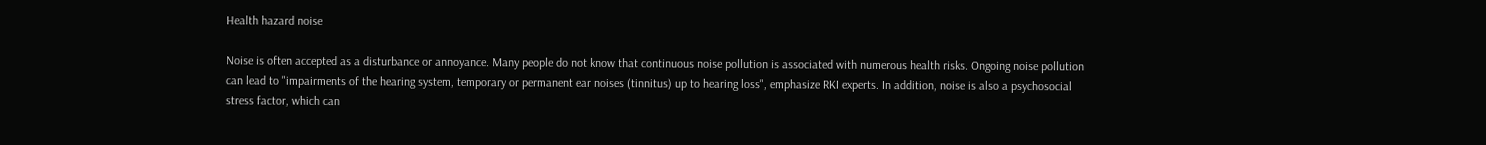Health hazard noise

Noise is often accepted as a disturbance or annoyance. Many people do not know that continuous noise pollution is associated with numerous health risks. Ongoing noise pollution can lead to "impairments of the hearing system, temporary or permanent ear noises (tinnitus) up to hearing loss", emphasize RKI experts. In addition, noise is also a psychosocial stress factor, which can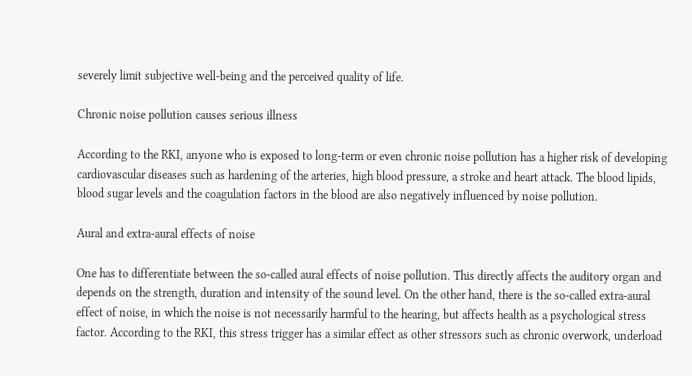severely limit subjective well-being and the perceived quality of life.

Chronic noise pollution causes serious illness

According to the RKI, anyone who is exposed to long-term or even chronic noise pollution has a higher risk of developing cardiovascular diseases such as hardening of the arteries, high blood pressure, a stroke and heart attack. The blood lipids, blood sugar levels and the coagulation factors in the blood are also negatively influenced by noise pollution.

Aural and extra-aural effects of noise

One has to differentiate between the so-called aural effects of noise pollution. This directly affects the auditory organ and depends on the strength, duration and intensity of the sound level. On the other hand, there is the so-called extra-aural effect of noise, in which the noise is not necessarily harmful to the hearing, but affects health as a psychological stress factor. According to the RKI, this stress trigger has a similar effect as other stressors such as chronic overwork, underload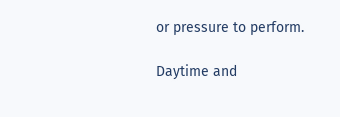or pressure to perform.

Daytime and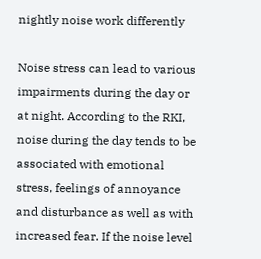nightly noise work differently

Noise stress can lead to various impairments during the day or at night. According to the RKI, noise during the day tends to be associated with emotional stress, feelings of annoyance and disturbance as well as with increased fear. If the noise level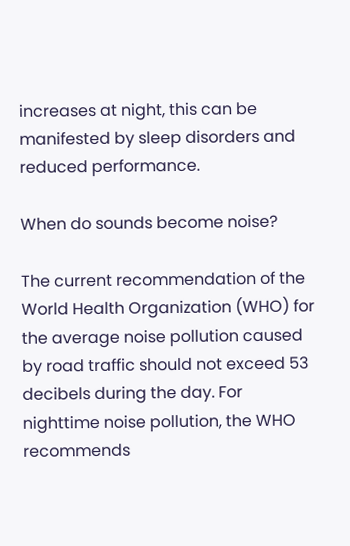increases at night, this can be manifested by sleep disorders and reduced performance.

When do sounds become noise?

The current recommendation of the World Health Organization (WHO) for the average noise pollution caused by road traffic should not exceed 53 decibels during the day. For nighttime noise pollution, the WHO recommends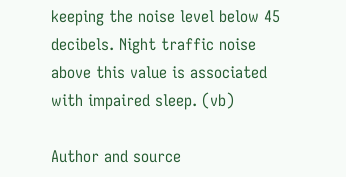keeping the noise level below 45 decibels. Night traffic noise above this value is associated with impaired sleep. (vb)

Author and source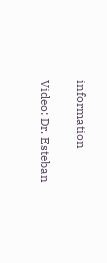information

Video: Dr. Esteban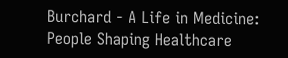Burchard - A Life in Medicine: People Shaping Healthcare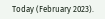Today (February 2023).